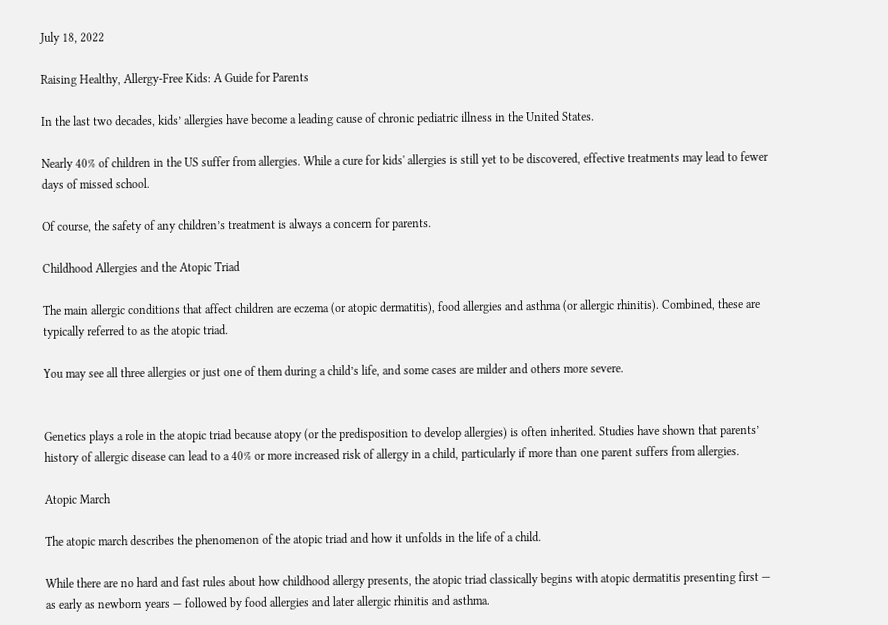July 18, 2022

Raising Healthy, Allergy-Free Kids: A Guide for Parents

In the last two decades, kids’ allergies have become a leading cause of chronic pediatric illness in the United States.

Nearly 40% of children in the US suffer from allergies. While a cure for kids' allergies is still yet to be discovered, effective treatments may lead to fewer days of missed school.

Of course, the safety of any children’s treatment is always a concern for parents.

Childhood Allergies and the Atopic Triad

The main allergic conditions that affect children are eczema (or atopic dermatitis), food allergies and asthma (or allergic rhinitis). Combined, these are typically referred to as the atopic triad.

You may see all three allergies or just one of them during a child’s life, and some cases are milder and others more severe.


Genetics plays a role in the atopic triad because atopy (or the predisposition to develop allergies) is often inherited. Studies have shown that parents’ history of allergic disease can lead to a 40% or more increased risk of allergy in a child, particularly if more than one parent suffers from allergies.

Atopic March

The atopic march describes the phenomenon of the atopic triad and how it unfolds in the life of a child.

While there are no hard and fast rules about how childhood allergy presents, the atopic triad classically begins with atopic dermatitis presenting first — as early as newborn years — followed by food allergies and later allergic rhinitis and asthma.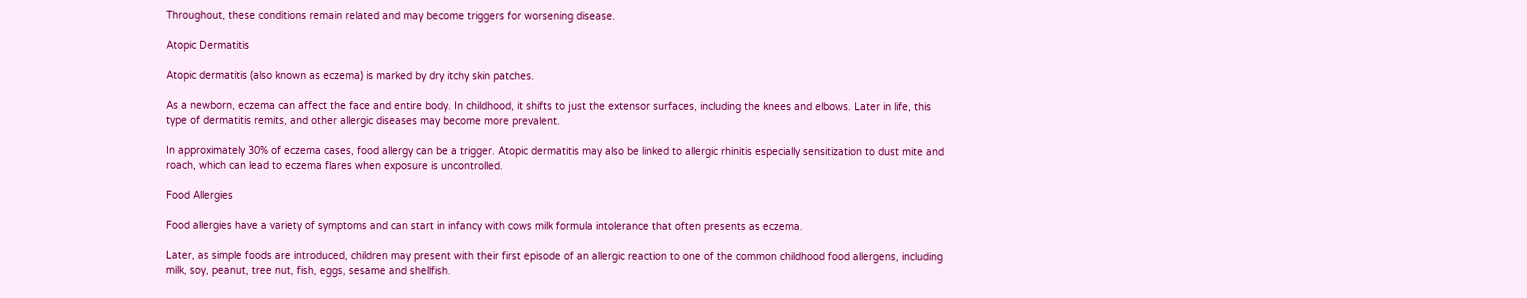Throughout, these conditions remain related and may become triggers for worsening disease.

Atopic Dermatitis

Atopic dermatitis (also known as eczema) is marked by dry itchy skin patches.

As a newborn, eczema can affect the face and entire body. In childhood, it shifts to just the extensor surfaces, including the knees and elbows. Later in life, this type of dermatitis remits, and other allergic diseases may become more prevalent.

In approximately 30% of eczema cases, food allergy can be a trigger. Atopic dermatitis may also be linked to allergic rhinitis especially sensitization to dust mite and roach, which can lead to eczema flares when exposure is uncontrolled.

Food Allergies

Food allergies have a variety of symptoms and can start in infancy with cows milk formula intolerance that often presents as eczema.

Later, as simple foods are introduced, children may present with their first episode of an allergic reaction to one of the common childhood food allergens, including milk, soy, peanut, tree nut, fish, eggs, sesame and shellfish.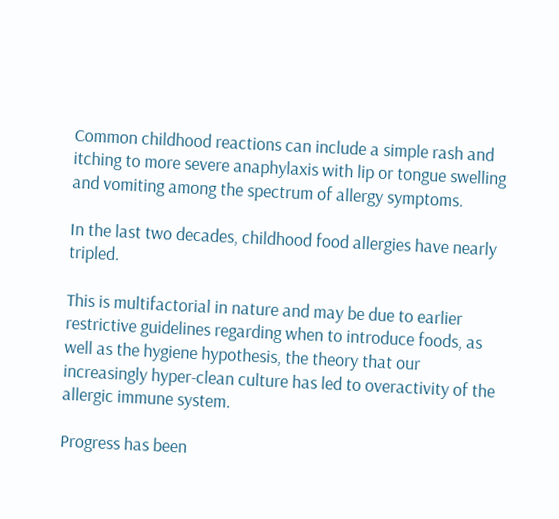Common childhood reactions can include a simple rash and itching to more severe anaphylaxis with lip or tongue swelling and vomiting among the spectrum of allergy symptoms.

In the last two decades, childhood food allergies have nearly tripled.

This is multifactorial in nature and may be due to earlier restrictive guidelines regarding when to introduce foods, as well as the hygiene hypothesis, the theory that our increasingly hyper-clean culture has led to overactivity of the allergic immune system.

Progress has been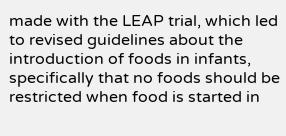made with the LEAP trial, which led to revised guidelines about the introduction of foods in infants, specifically that no foods should be restricted when food is started in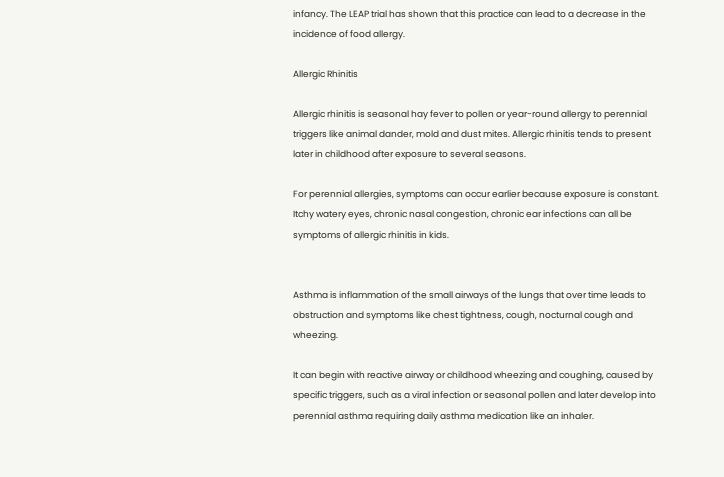infancy. The LEAP trial has shown that this practice can lead to a decrease in the incidence of food allergy.

Allergic Rhinitis

Allergic rhinitis is seasonal hay fever to pollen or year-round allergy to perennial triggers like animal dander, mold and dust mites. Allergic rhinitis tends to present later in childhood after exposure to several seasons.

For perennial allergies, symptoms can occur earlier because exposure is constant. Itchy watery eyes, chronic nasal congestion, chronic ear infections can all be symptoms of allergic rhinitis in kids.


Asthma is inflammation of the small airways of the lungs that over time leads to obstruction and symptoms like chest tightness, cough, nocturnal cough and wheezing.

It can begin with reactive airway or childhood wheezing and coughing, caused by specific triggers, such as a viral infection or seasonal pollen and later develop into perennial asthma requiring daily asthma medication like an inhaler.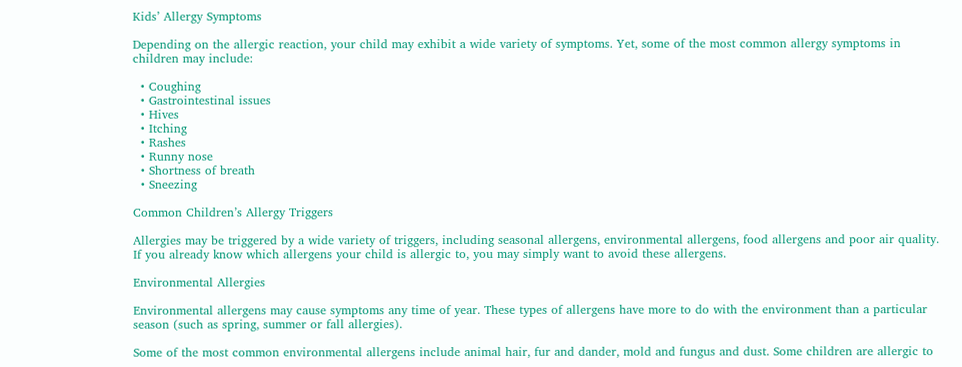Kids’ Allergy Symptoms

Depending on the allergic reaction, your child may exhibit a wide variety of symptoms. Yet, some of the most common allergy symptoms in children may include:

  • Coughing
  • Gastrointestinal issues
  • Hives
  • Itching
  • Rashes
  • Runny nose
  • Shortness of breath
  • Sneezing

Common Children’s Allergy Triggers

Allergies may be triggered by a wide variety of triggers, including seasonal allergens, environmental allergens, food allergens and poor air quality. If you already know which allergens your child is allergic to, you may simply want to avoid these allergens.

Environmental Allergies

Environmental allergens may cause symptoms any time of year. These types of allergens have more to do with the environment than a particular season (such as spring, summer or fall allergies).

Some of the most common environmental allergens include animal hair, fur and dander, mold and fungus and dust. Some children are allergic to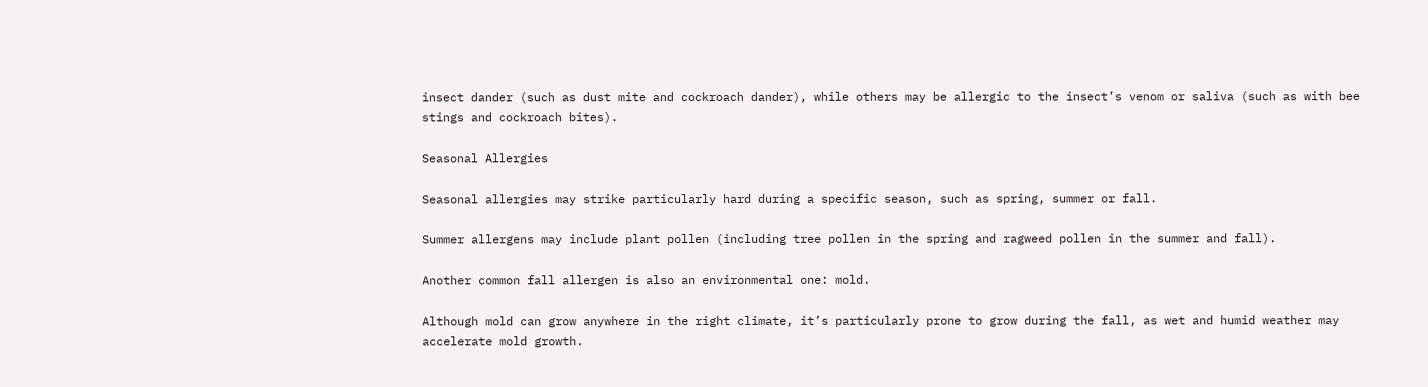insect dander (such as dust mite and cockroach dander), while others may be allergic to the insect’s venom or saliva (such as with bee stings and cockroach bites).

Seasonal Allergies

Seasonal allergies may strike particularly hard during a specific season, such as spring, summer or fall.

Summer allergens may include plant pollen (including tree pollen in the spring and ragweed pollen in the summer and fall).

Another common fall allergen is also an environmental one: mold.

Although mold can grow anywhere in the right climate, it’s particularly prone to grow during the fall, as wet and humid weather may accelerate mold growth.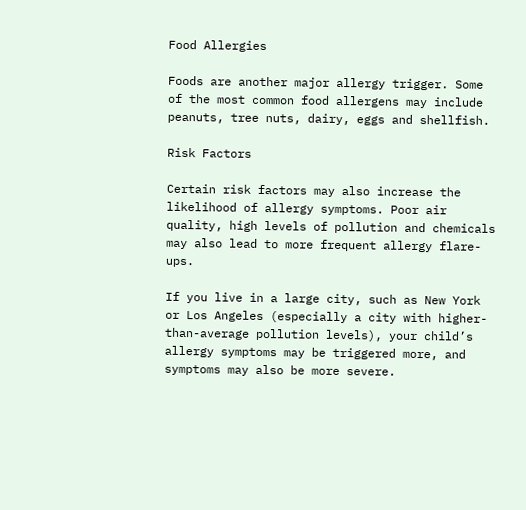Food Allergies

Foods are another major allergy trigger. Some of the most common food allergens may include peanuts, tree nuts, dairy, eggs and shellfish.

Risk Factors

Certain risk factors may also increase the likelihood of allergy symptoms. Poor air quality, high levels of pollution and chemicals may also lead to more frequent allergy flare-ups.

If you live in a large city, such as New York or Los Angeles (especially a city with higher-than-average pollution levels), your child’s allergy symptoms may be triggered more, and symptoms may also be more severe.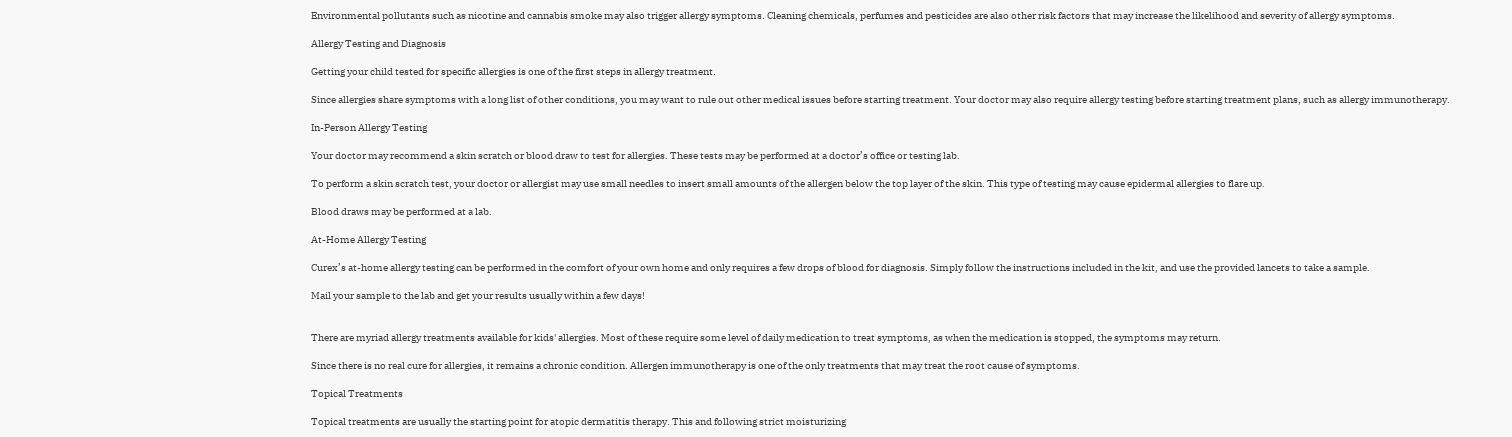Environmental pollutants such as nicotine and cannabis smoke may also trigger allergy symptoms. Cleaning chemicals, perfumes and pesticides are also other risk factors that may increase the likelihood and severity of allergy symptoms.

Allergy Testing and Diagnosis

Getting your child tested for specific allergies is one of the first steps in allergy treatment.

Since allergies share symptoms with a long list of other conditions, you may want to rule out other medical issues before starting treatment. Your doctor may also require allergy testing before starting treatment plans, such as allergy immunotherapy.

In-Person Allergy Testing

Your doctor may recommend a skin scratch or blood draw to test for allergies. These tests may be performed at a doctor’s office or testing lab.

To perform a skin scratch test, your doctor or allergist may use small needles to insert small amounts of the allergen below the top layer of the skin. This type of testing may cause epidermal allergies to flare up.

Blood draws may be performed at a lab.

At-Home Allergy Testing

Curex’s at-home allergy testing can be performed in the comfort of your own home and only requires a few drops of blood for diagnosis. Simply follow the instructions included in the kit, and use the provided lancets to take a sample.

Mail your sample to the lab and get your results usually within a few days!


There are myriad allergy treatments available for kids' allergies. Most of these require some level of daily medication to treat symptoms, as when the medication is stopped, the symptoms may return.

Since there is no real cure for allergies, it remains a chronic condition. Allergen immunotherapy is one of the only treatments that may treat the root cause of symptoms.

Topical Treatments

Topical treatments are usually the starting point for atopic dermatitis therapy. This and following strict moisturizing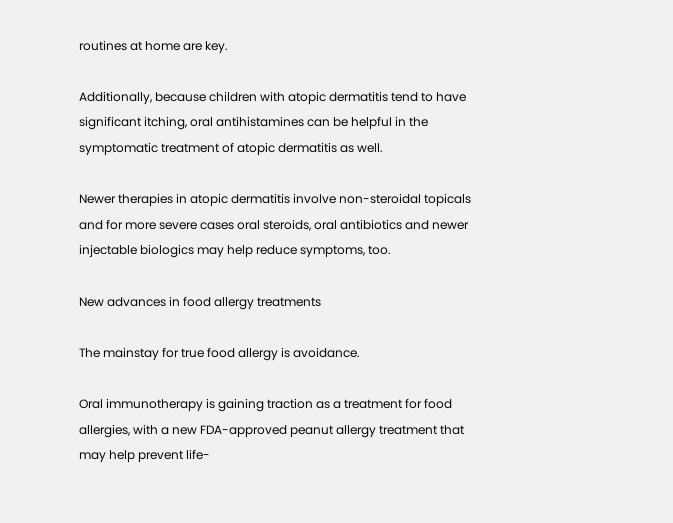routines at home are key.

Additionally, because children with atopic dermatitis tend to have significant itching, oral antihistamines can be helpful in the symptomatic treatment of atopic dermatitis as well.

Newer therapies in atopic dermatitis involve non-steroidal topicals and for more severe cases oral steroids, oral antibiotics and newer injectable biologics may help reduce symptoms, too.

New advances in food allergy treatments

The mainstay for true food allergy is avoidance.

Oral immunotherapy is gaining traction as a treatment for food allergies, with a new FDA-approved peanut allergy treatment that may help prevent life-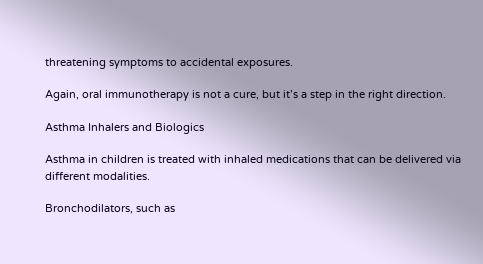threatening symptoms to accidental exposures.

Again, oral immunotherapy is not a cure, but it’s a step in the right direction.

Asthma Inhalers and Biologics

Asthma in children is treated with inhaled medications that can be delivered via different modalities.

Bronchodilators, such as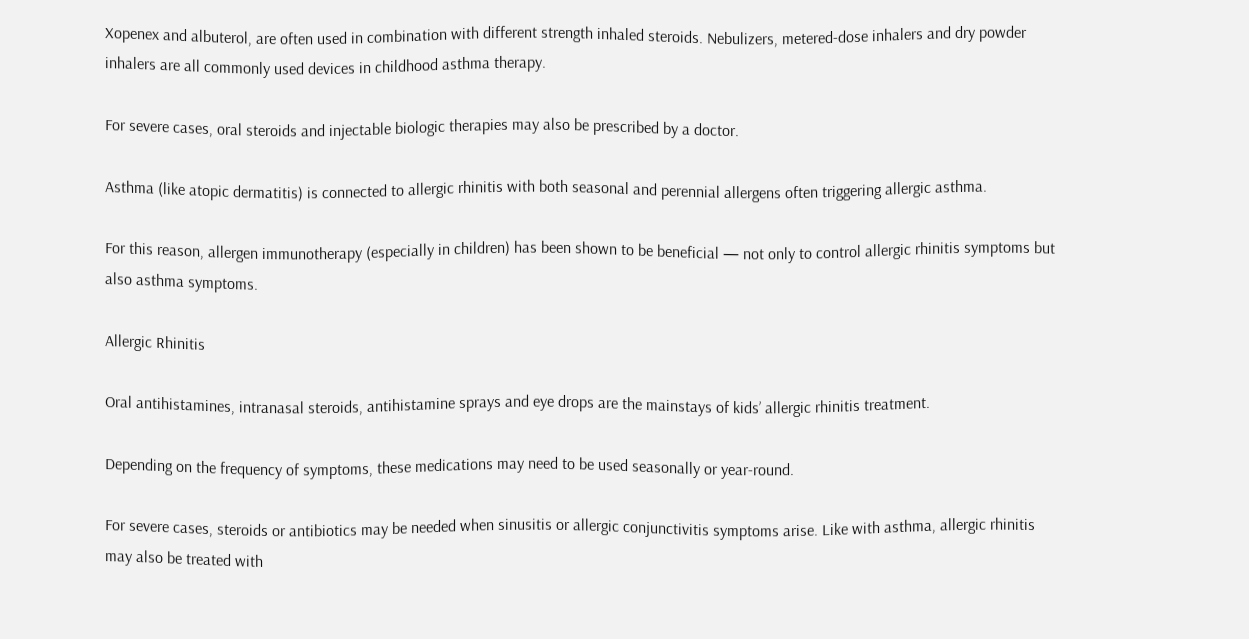Xopenex and albuterol, are often used in combination with different strength inhaled steroids. Nebulizers, metered-dose inhalers and dry powder inhalers are all commonly used devices in childhood asthma therapy.

For severe cases, oral steroids and injectable biologic therapies may also be prescribed by a doctor.

Asthma (like atopic dermatitis) is connected to allergic rhinitis with both seasonal and perennial allergens often triggering allergic asthma.

For this reason, allergen immunotherapy (especially in children) has been shown to be beneficial — not only to control allergic rhinitis symptoms but also asthma symptoms.

Allergic Rhinitis

Oral antihistamines, intranasal steroids, antihistamine sprays and eye drops are the mainstays of kids’ allergic rhinitis treatment.

Depending on the frequency of symptoms, these medications may need to be used seasonally or year-round.

For severe cases, steroids or antibiotics may be needed when sinusitis or allergic conjunctivitis symptoms arise. Like with asthma, allergic rhinitis may also be treated with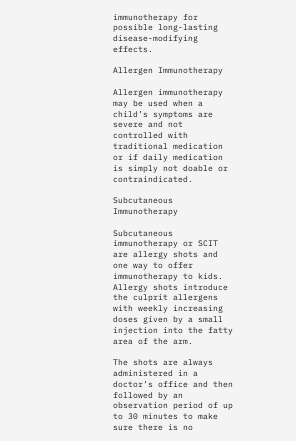immunotherapy for possible long-lasting disease-modifying effects.

Allergen Immunotherapy

Allergen immunotherapy may be used when a child’s symptoms are severe and not controlled with traditional medication or if daily medication is simply not doable or contraindicated.

Subcutaneous Immunotherapy

Subcutaneous immunotherapy or SCIT are allergy shots and one way to offer immunotherapy to kids. Allergy shots introduce the culprit allergens with weekly increasing doses given by a small injection into the fatty area of the arm.

The shots are always administered in a doctor’s office and then followed by an observation period of up to 30 minutes to make sure there is no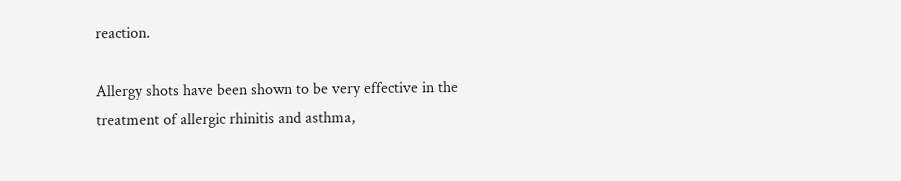reaction.

Allergy shots have been shown to be very effective in the treatment of allergic rhinitis and asthma,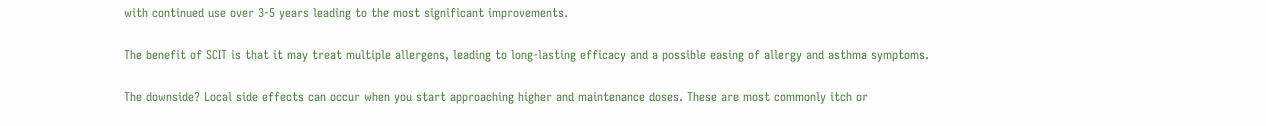with continued use over 3-5 years leading to the most significant improvements.

The benefit of SCIT is that it may treat multiple allergens, leading to long-lasting efficacy and a possible easing of allergy and asthma symptoms.

The downside? Local side effects can occur when you start approaching higher and maintenance doses. These are most commonly itch or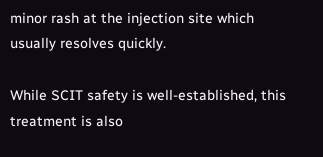minor rash at the injection site which usually resolves quickly.

While SCIT safety is well-established, this treatment is also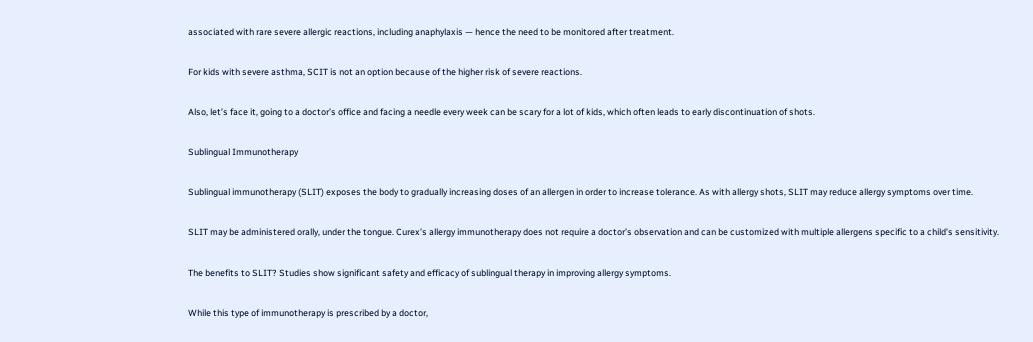associated with rare severe allergic reactions, including anaphylaxis — hence the need to be monitored after treatment.

For kids with severe asthma, SCIT is not an option because of the higher risk of severe reactions.

Also, let’s face it, going to a doctor’s office and facing a needle every week can be scary for a lot of kids, which often leads to early discontinuation of shots.

Sublingual Immunotherapy

Sublingual immunotherapy (SLIT) exposes the body to gradually increasing doses of an allergen in order to increase tolerance. As with allergy shots, SLIT may reduce allergy symptoms over time.

SLIT may be administered orally, under the tongue. Curex’s allergy immunotherapy does not require a doctor’s observation and can be customized with multiple allergens specific to a child’s sensitivity.

The benefits to SLIT? Studies show significant safety and efficacy of sublingual therapy in improving allergy symptoms.

While this type of immunotherapy is prescribed by a doctor,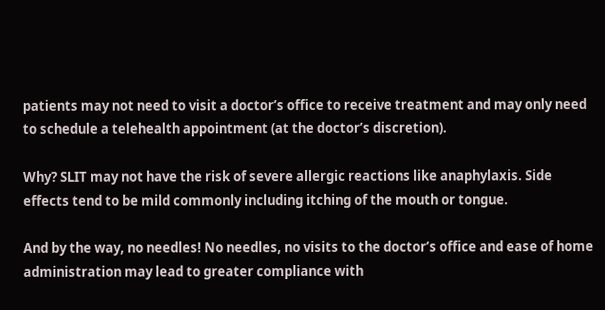patients may not need to visit a doctor’s office to receive treatment and may only need to schedule a telehealth appointment (at the doctor’s discretion).

Why? SLIT may not have the risk of severe allergic reactions like anaphylaxis. Side effects tend to be mild commonly including itching of the mouth or tongue.

And by the way, no needles! No needles, no visits to the doctor’s office and ease of home administration may lead to greater compliance with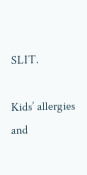SLIT.

Kids’ allergies and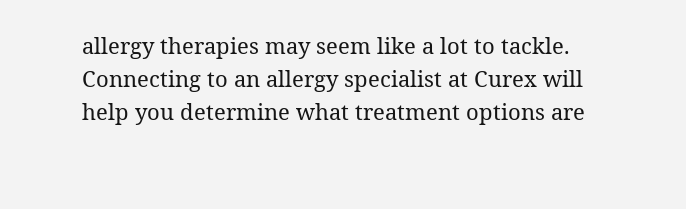allergy therapies may seem like a lot to tackle. Connecting to an allergy specialist at Curex will help you determine what treatment options are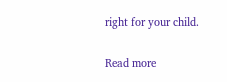right for your child.

Read more